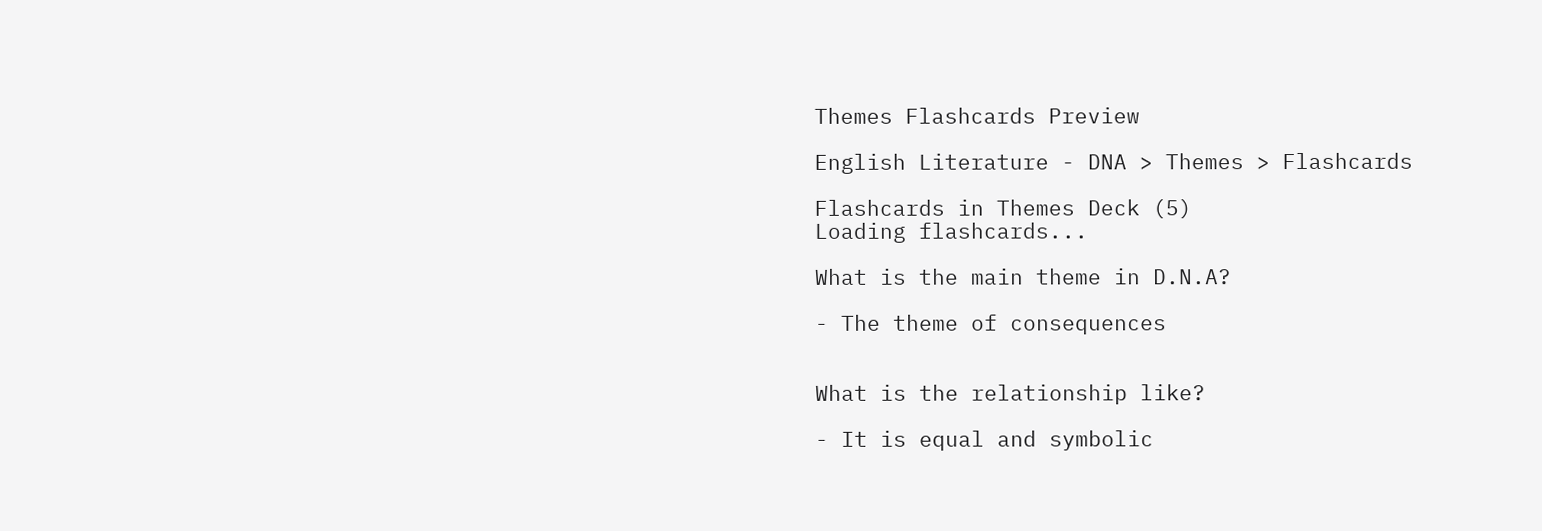Themes Flashcards Preview

English Literature - DNA > Themes > Flashcards

Flashcards in Themes Deck (5)
Loading flashcards...

What is the main theme in D.N.A?

- The theme of consequences


What is the relationship like?

- It is equal and symbolic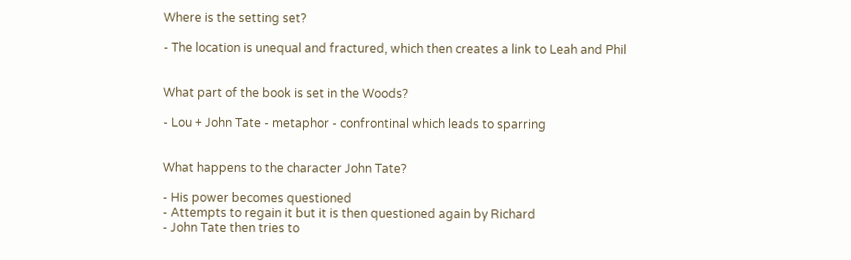Where is the setting set?

- The location is unequal and fractured, which then creates a link to Leah and Phil


What part of the book is set in the Woods?

- Lou + John Tate - metaphor - confrontinal which leads to sparring


What happens to the character John Tate?

- His power becomes questioned
- Attempts to regain it but it is then questioned again by Richard
- John Tate then tries to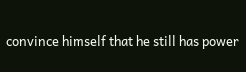convince himself that he still has power